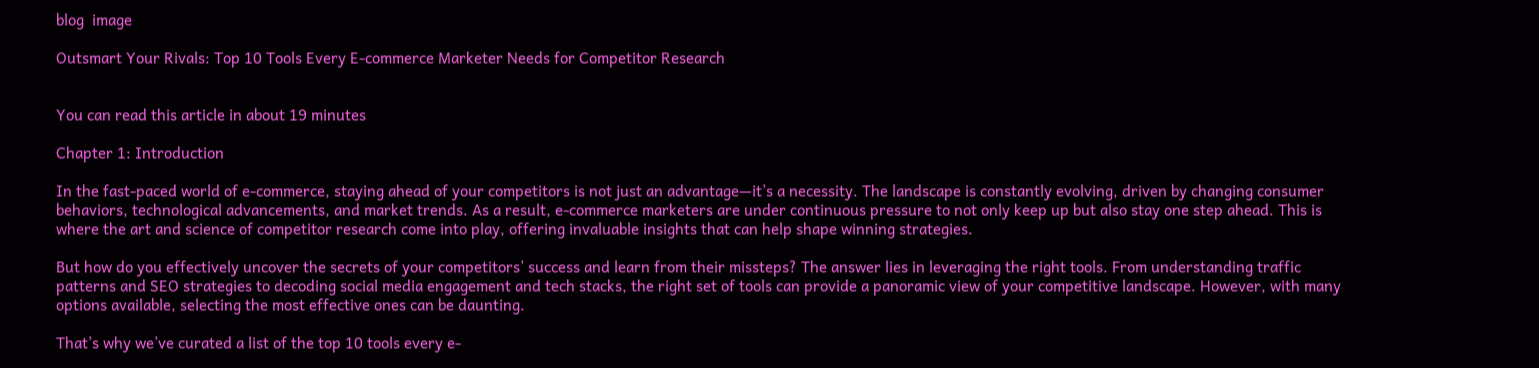blog  image

Outsmart Your Rivals: Top 10 Tools Every E-commerce Marketer Needs for Competitor Research


You can read this article in about 19 minutes

Chapter 1: Introduction

In the fast-paced world of e-commerce, staying ahead of your competitors is not just an advantage—it’s a necessity. The landscape is constantly evolving, driven by changing consumer behaviors, technological advancements, and market trends. As a result, e-commerce marketers are under continuous pressure to not only keep up but also stay one step ahead. This is where the art and science of competitor research come into play, offering invaluable insights that can help shape winning strategies.

But how do you effectively uncover the secrets of your competitors’ success and learn from their missteps? The answer lies in leveraging the right tools. From understanding traffic patterns and SEO strategies to decoding social media engagement and tech stacks, the right set of tools can provide a panoramic view of your competitive landscape. However, with many options available, selecting the most effective ones can be daunting.

That’s why we’ve curated a list of the top 10 tools every e-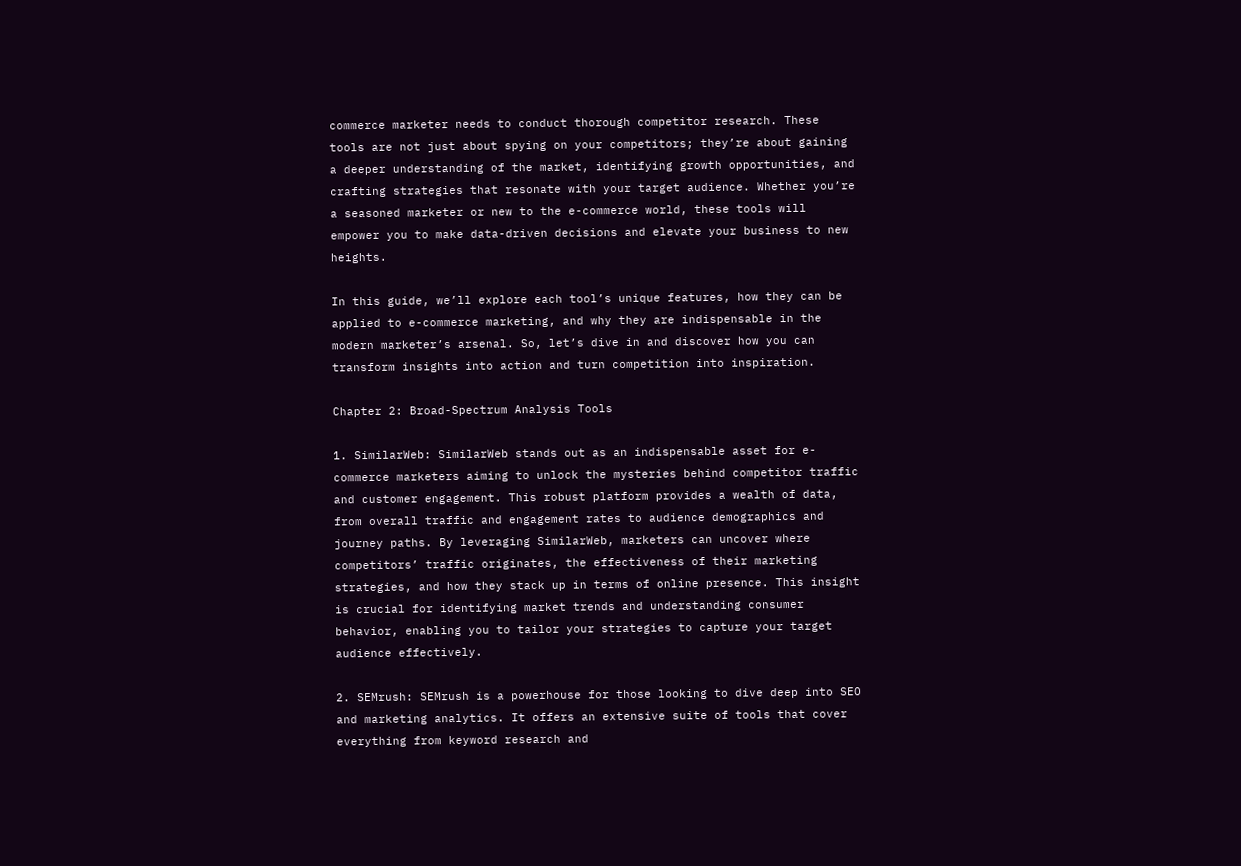commerce marketer needs to conduct thorough competitor research. These tools are not just about spying on your competitors; they’re about gaining a deeper understanding of the market, identifying growth opportunities, and crafting strategies that resonate with your target audience. Whether you’re a seasoned marketer or new to the e-commerce world, these tools will empower you to make data-driven decisions and elevate your business to new heights.

In this guide, we’ll explore each tool’s unique features, how they can be applied to e-commerce marketing, and why they are indispensable in the modern marketer’s arsenal. So, let’s dive in and discover how you can transform insights into action and turn competition into inspiration.

Chapter 2: Broad-Spectrum Analysis Tools

1. SimilarWeb: SimilarWeb stands out as an indispensable asset for e-commerce marketers aiming to unlock the mysteries behind competitor traffic and customer engagement. This robust platform provides a wealth of data, from overall traffic and engagement rates to audience demographics and journey paths. By leveraging SimilarWeb, marketers can uncover where competitors’ traffic originates, the effectiveness of their marketing strategies, and how they stack up in terms of online presence. This insight is crucial for identifying market trends and understanding consumer behavior, enabling you to tailor your strategies to capture your target audience effectively.

2. SEMrush: SEMrush is a powerhouse for those looking to dive deep into SEO and marketing analytics. It offers an extensive suite of tools that cover everything from keyword research and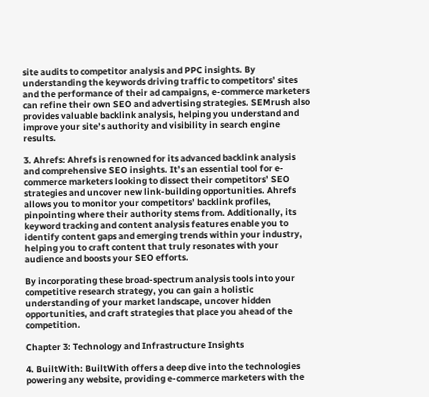site audits to competitor analysis and PPC insights. By understanding the keywords driving traffic to competitors’ sites and the performance of their ad campaigns, e-commerce marketers can refine their own SEO and advertising strategies. SEMrush also provides valuable backlink analysis, helping you understand and improve your site’s authority and visibility in search engine results.

3. Ahrefs: Ahrefs is renowned for its advanced backlink analysis and comprehensive SEO insights. It’s an essential tool for e-commerce marketers looking to dissect their competitors’ SEO strategies and uncover new link-building opportunities. Ahrefs allows you to monitor your competitors’ backlink profiles, pinpointing where their authority stems from. Additionally, its keyword tracking and content analysis features enable you to identify content gaps and emerging trends within your industry, helping you to craft content that truly resonates with your audience and boosts your SEO efforts.

By incorporating these broad-spectrum analysis tools into your competitive research strategy, you can gain a holistic understanding of your market landscape, uncover hidden opportunities, and craft strategies that place you ahead of the competition.

Chapter 3: Technology and Infrastructure Insights

4. BuiltWith: BuiltWith offers a deep dive into the technologies powering any website, providing e-commerce marketers with the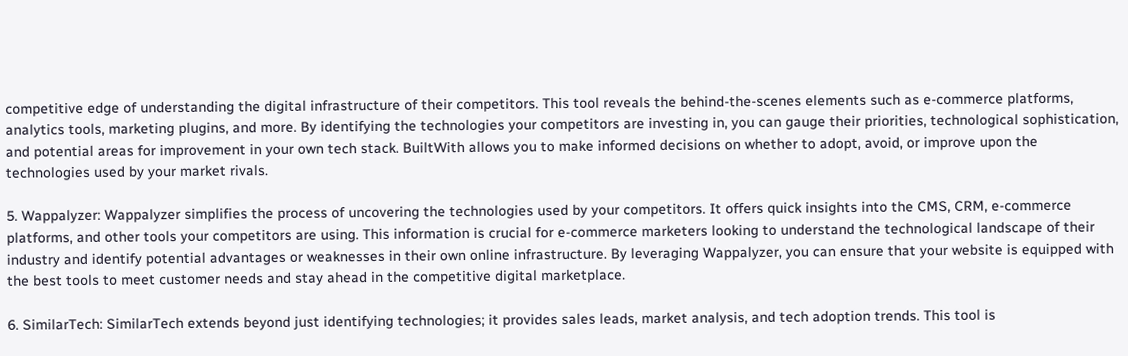competitive edge of understanding the digital infrastructure of their competitors. This tool reveals the behind-the-scenes elements such as e-commerce platforms, analytics tools, marketing plugins, and more. By identifying the technologies your competitors are investing in, you can gauge their priorities, technological sophistication, and potential areas for improvement in your own tech stack. BuiltWith allows you to make informed decisions on whether to adopt, avoid, or improve upon the technologies used by your market rivals.

5. Wappalyzer: Wappalyzer simplifies the process of uncovering the technologies used by your competitors. It offers quick insights into the CMS, CRM, e-commerce platforms, and other tools your competitors are using. This information is crucial for e-commerce marketers looking to understand the technological landscape of their industry and identify potential advantages or weaknesses in their own online infrastructure. By leveraging Wappalyzer, you can ensure that your website is equipped with the best tools to meet customer needs and stay ahead in the competitive digital marketplace.

6. SimilarTech: SimilarTech extends beyond just identifying technologies; it provides sales leads, market analysis, and tech adoption trends. This tool is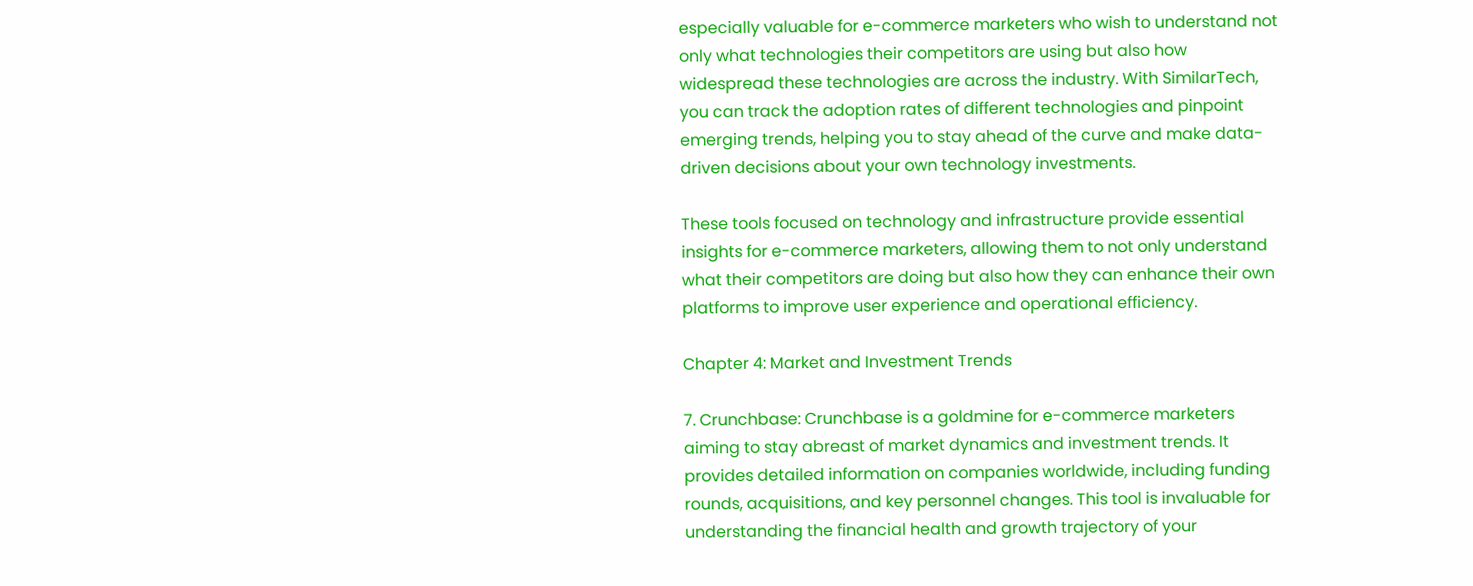especially valuable for e-commerce marketers who wish to understand not only what technologies their competitors are using but also how widespread these technologies are across the industry. With SimilarTech, you can track the adoption rates of different technologies and pinpoint emerging trends, helping you to stay ahead of the curve and make data-driven decisions about your own technology investments.

These tools focused on technology and infrastructure provide essential insights for e-commerce marketers, allowing them to not only understand what their competitors are doing but also how they can enhance their own platforms to improve user experience and operational efficiency.

Chapter 4: Market and Investment Trends

7. Crunchbase: Crunchbase is a goldmine for e-commerce marketers aiming to stay abreast of market dynamics and investment trends. It provides detailed information on companies worldwide, including funding rounds, acquisitions, and key personnel changes. This tool is invaluable for understanding the financial health and growth trajectory of your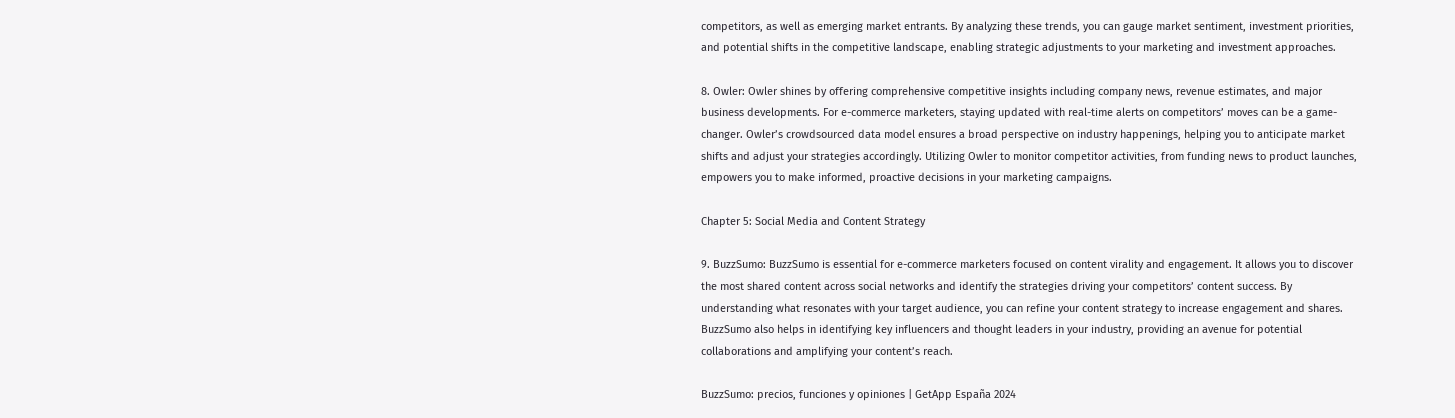competitors, as well as emerging market entrants. By analyzing these trends, you can gauge market sentiment, investment priorities, and potential shifts in the competitive landscape, enabling strategic adjustments to your marketing and investment approaches.

8. Owler: Owler shines by offering comprehensive competitive insights including company news, revenue estimates, and major business developments. For e-commerce marketers, staying updated with real-time alerts on competitors’ moves can be a game-changer. Owler’s crowdsourced data model ensures a broad perspective on industry happenings, helping you to anticipate market shifts and adjust your strategies accordingly. Utilizing Owler to monitor competitor activities, from funding news to product launches, empowers you to make informed, proactive decisions in your marketing campaigns.

Chapter 5: Social Media and Content Strategy

9. BuzzSumo: BuzzSumo is essential for e-commerce marketers focused on content virality and engagement. It allows you to discover the most shared content across social networks and identify the strategies driving your competitors’ content success. By understanding what resonates with your target audience, you can refine your content strategy to increase engagement and shares. BuzzSumo also helps in identifying key influencers and thought leaders in your industry, providing an avenue for potential collaborations and amplifying your content’s reach.

BuzzSumo: precios, funciones y opiniones | GetApp España 2024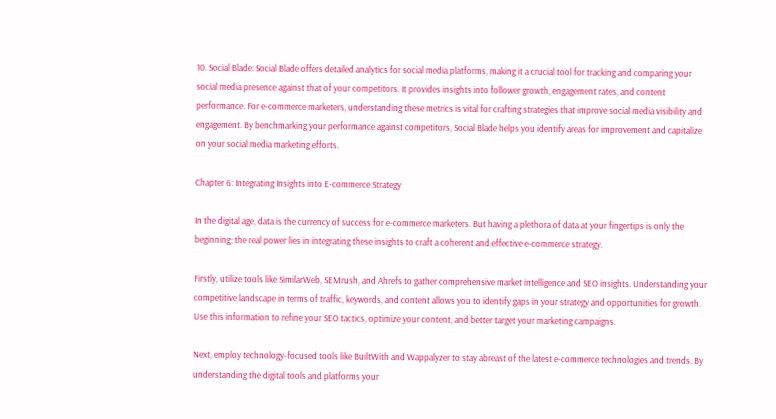10. Social Blade: Social Blade offers detailed analytics for social media platforms, making it a crucial tool for tracking and comparing your social media presence against that of your competitors. It provides insights into follower growth, engagement rates, and content performance. For e-commerce marketers, understanding these metrics is vital for crafting strategies that improve social media visibility and engagement. By benchmarking your performance against competitors, Social Blade helps you identify areas for improvement and capitalize on your social media marketing efforts.

Chapter 6: Integrating Insights into E-commerce Strategy

In the digital age, data is the currency of success for e-commerce marketers. But having a plethora of data at your fingertips is only the beginning; the real power lies in integrating these insights to craft a coherent and effective e-commerce strategy.

Firstly, utilize tools like SimilarWeb, SEMrush, and Ahrefs to gather comprehensive market intelligence and SEO insights. Understanding your competitive landscape in terms of traffic, keywords, and content allows you to identify gaps in your strategy and opportunities for growth. Use this information to refine your SEO tactics, optimize your content, and better target your marketing campaigns.

Next, employ technology-focused tools like BuiltWith and Wappalyzer to stay abreast of the latest e-commerce technologies and trends. By understanding the digital tools and platforms your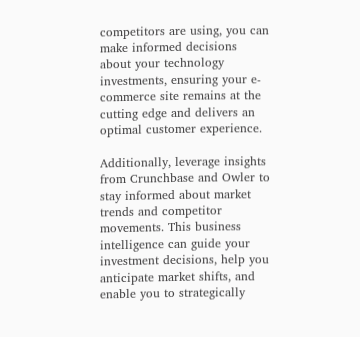competitors are using, you can make informed decisions about your technology investments, ensuring your e-commerce site remains at the cutting edge and delivers an optimal customer experience.

Additionally, leverage insights from Crunchbase and Owler to stay informed about market trends and competitor movements. This business intelligence can guide your investment decisions, help you anticipate market shifts, and enable you to strategically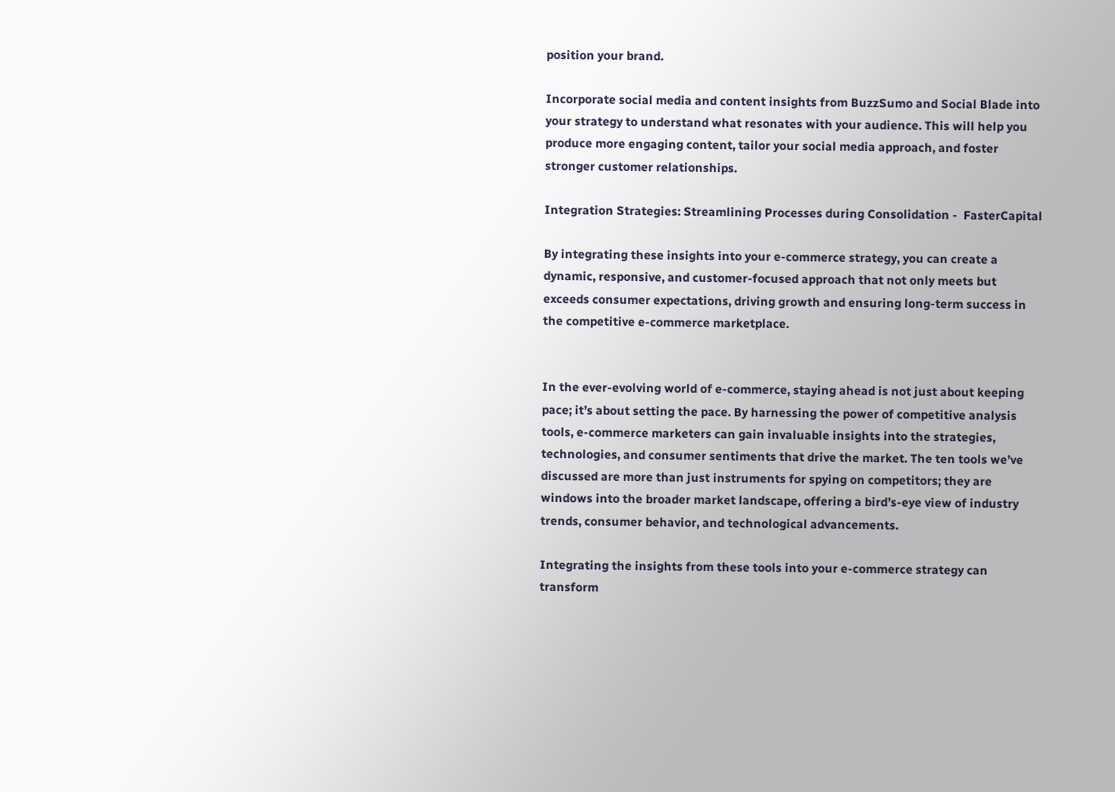position your brand.

Incorporate social media and content insights from BuzzSumo and Social Blade into your strategy to understand what resonates with your audience. This will help you produce more engaging content, tailor your social media approach, and foster stronger customer relationships.

Integration Strategies: Streamlining Processes during Consolidation -  FasterCapital

By integrating these insights into your e-commerce strategy, you can create a dynamic, responsive, and customer-focused approach that not only meets but exceeds consumer expectations, driving growth and ensuring long-term success in the competitive e-commerce marketplace.


In the ever-evolving world of e-commerce, staying ahead is not just about keeping pace; it’s about setting the pace. By harnessing the power of competitive analysis tools, e-commerce marketers can gain invaluable insights into the strategies, technologies, and consumer sentiments that drive the market. The ten tools we’ve discussed are more than just instruments for spying on competitors; they are windows into the broader market landscape, offering a bird’s-eye view of industry trends, consumer behavior, and technological advancements.

Integrating the insights from these tools into your e-commerce strategy can transform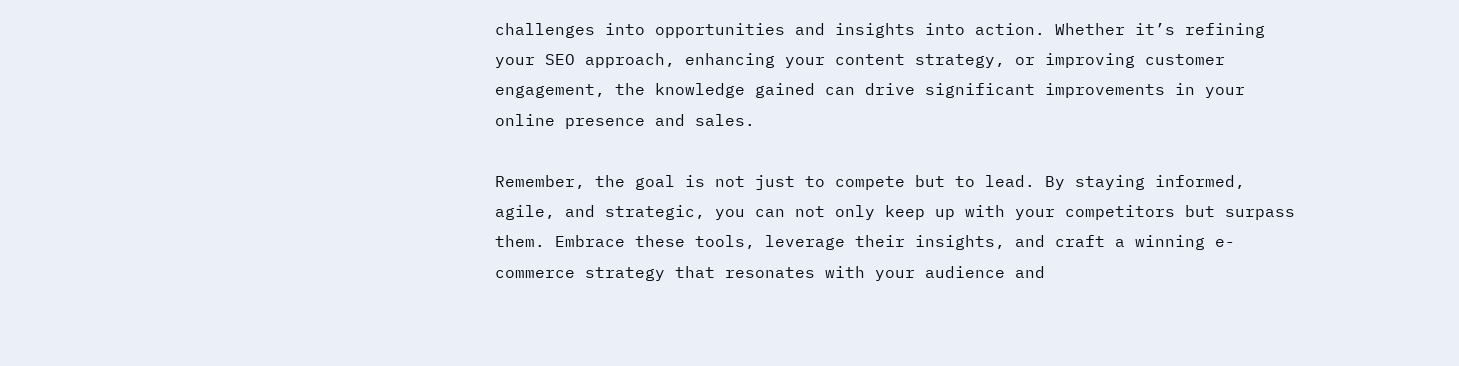challenges into opportunities and insights into action. Whether it’s refining your SEO approach, enhancing your content strategy, or improving customer engagement, the knowledge gained can drive significant improvements in your online presence and sales.

Remember, the goal is not just to compete but to lead. By staying informed, agile, and strategic, you can not only keep up with your competitors but surpass them. Embrace these tools, leverage their insights, and craft a winning e-commerce strategy that resonates with your audience and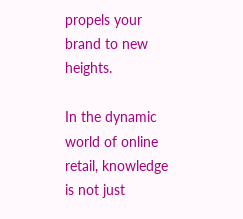propels your brand to new heights.

In the dynamic world of online retail, knowledge is not just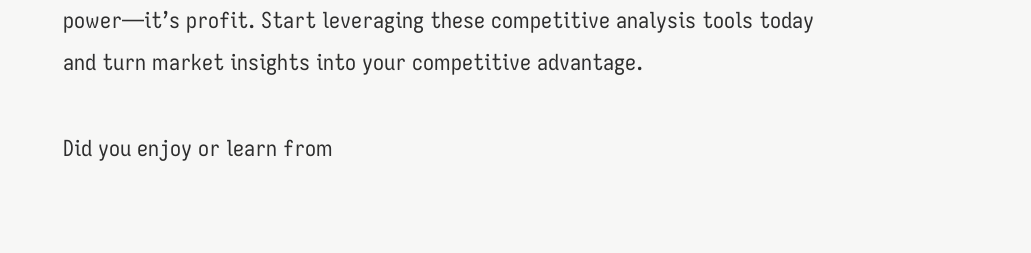power—it’s profit. Start leveraging these competitive analysis tools today and turn market insights into your competitive advantage.

Did you enjoy or learn from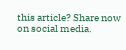this article? Share now on social media.